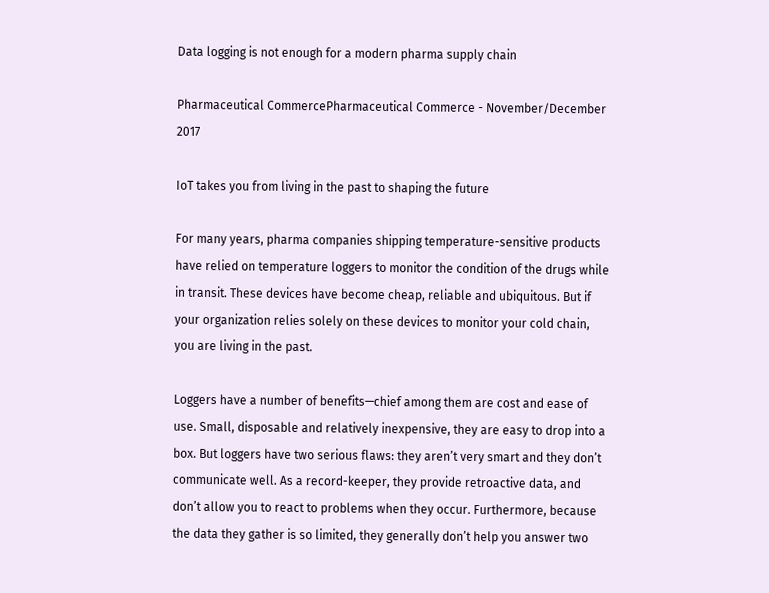Data logging is not enough for a modern pharma supply chain

Pharmaceutical CommercePharmaceutical Commerce - November/December 2017

IoT takes you from living in the past to shaping the future

For many years, pharma companies shipping temperature-sensitive products have relied on temperature loggers to monitor the condition of the drugs while in transit. These devices have become cheap, reliable and ubiquitous. But if your organization relies solely on these devices to monitor your cold chain, you are living in the past.

Loggers have a number of benefits—chief among them are cost and ease of use. Small, disposable and relatively inexpensive, they are easy to drop into a box. But loggers have two serious flaws: they aren’t very smart and they don’t communicate well. As a record-keeper, they provide retroactive data, and don’t allow you to react to problems when they occur. Furthermore, because the data they gather is so limited, they generally don’t help you answer two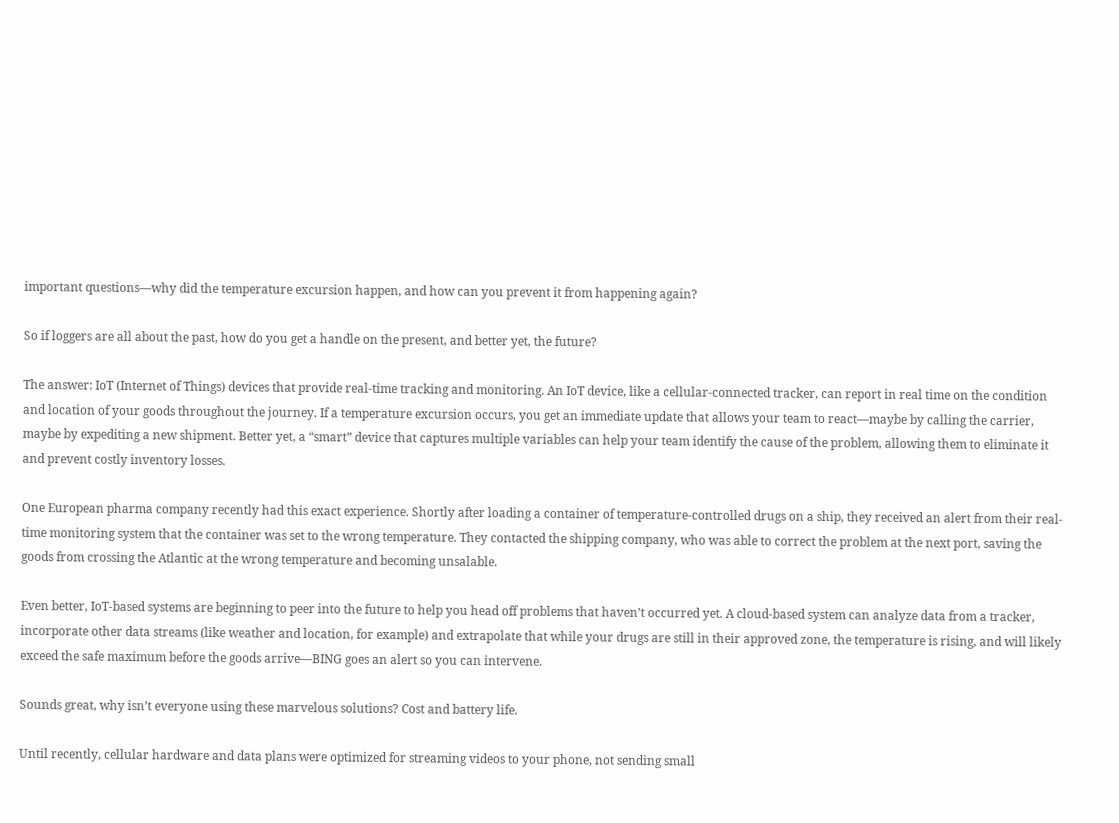important questions—why did the temperature excursion happen, and how can you prevent it from happening again?

So if loggers are all about the past, how do you get a handle on the present, and better yet, the future?

The answer: IoT (Internet of Things) devices that provide real-time tracking and monitoring. An IoT device, like a cellular-connected tracker, can report in real time on the condition and location of your goods throughout the journey. If a temperature excursion occurs, you get an immediate update that allows your team to react—maybe by calling the carrier, maybe by expediting a new shipment. Better yet, a “smart” device that captures multiple variables can help your team identify the cause of the problem, allowing them to eliminate it and prevent costly inventory losses.

One European pharma company recently had this exact experience. Shortly after loading a container of temperature-controlled drugs on a ship, they received an alert from their real-time monitoring system that the container was set to the wrong temperature. They contacted the shipping company, who was able to correct the problem at the next port, saving the goods from crossing the Atlantic at the wrong temperature and becoming unsalable.

Even better, IoT-based systems are beginning to peer into the future to help you head off problems that haven’t occurred yet. A cloud-based system can analyze data from a tracker, incorporate other data streams (like weather and location, for example) and extrapolate that while your drugs are still in their approved zone, the temperature is rising, and will likely exceed the safe maximum before the goods arrive—BING goes an alert so you can intervene.

Sounds great, why isn’t everyone using these marvelous solutions? Cost and battery life.

Until recently, cellular hardware and data plans were optimized for streaming videos to your phone, not sending small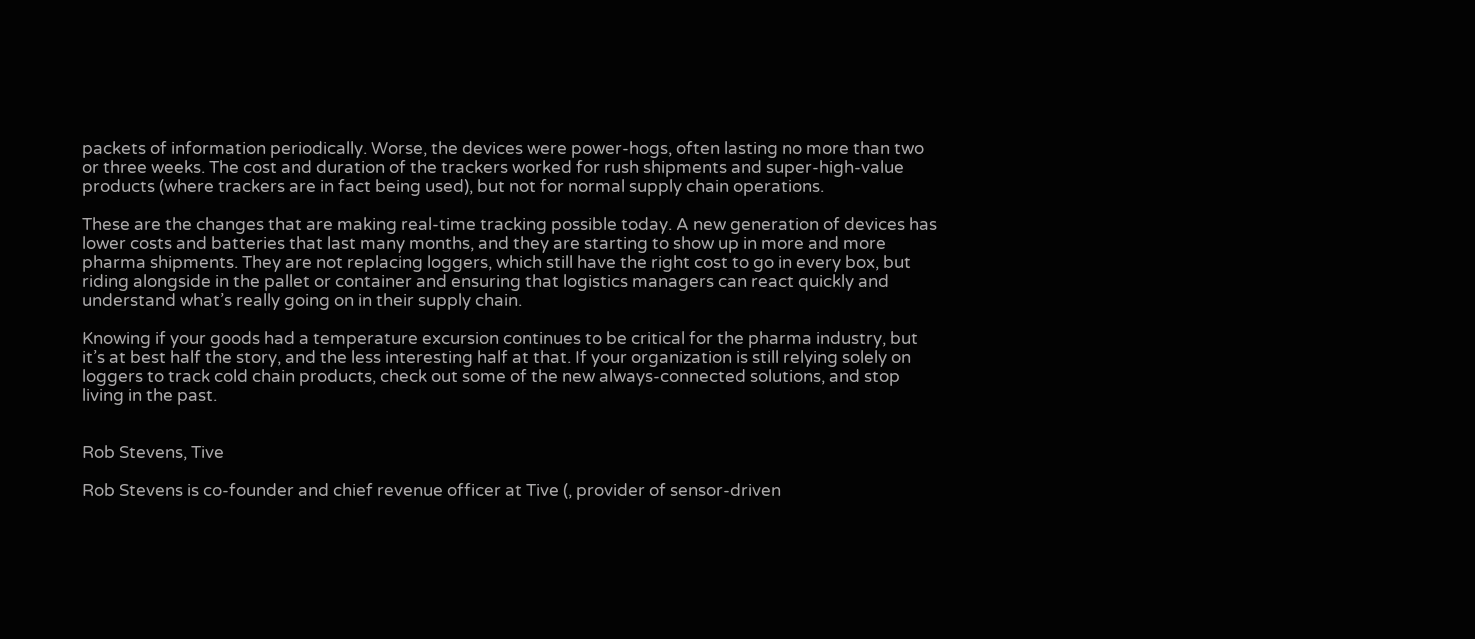packets of information periodically. Worse, the devices were power-hogs, often lasting no more than two or three weeks. The cost and duration of the trackers worked for rush shipments and super-high-value products (where trackers are in fact being used), but not for normal supply chain operations.

These are the changes that are making real-time tracking possible today. A new generation of devices has lower costs and batteries that last many months, and they are starting to show up in more and more pharma shipments. They are not replacing loggers, which still have the right cost to go in every box, but riding alongside in the pallet or container and ensuring that logistics managers can react quickly and understand what’s really going on in their supply chain.

Knowing if your goods had a temperature excursion continues to be critical for the pharma industry, but it’s at best half the story, and the less interesting half at that. If your organization is still relying solely on loggers to track cold chain products, check out some of the new always-connected solutions, and stop living in the past.


Rob Stevens, Tive

Rob Stevens is co-founder and chief revenue officer at Tive (, provider of sensor-driven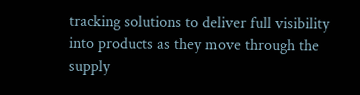tracking solutions to deliver full visibility into products as they move through the supply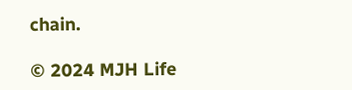chain.

© 2024 MJH Life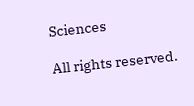Sciences

All rights reserved.